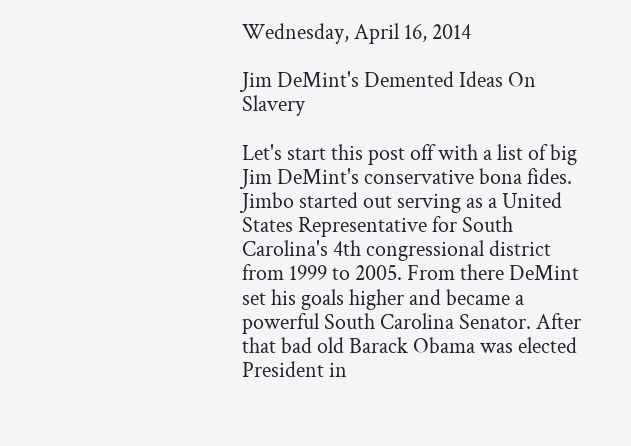Wednesday, April 16, 2014

Jim DeMint's Demented Ideas On Slavery

Let's start this post off with a list of big Jim DeMint's conservative bona fides. Jimbo started out serving as a United States Representative for South Carolina's 4th congressional district from 1999 to 2005. From there DeMint set his goals higher and became a powerful South Carolina Senator. After that bad old Barack Obama was elected President in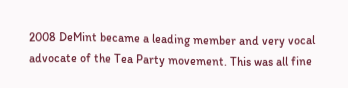2008 DeMint became a leading member and very vocal advocate of the Tea Party movement. This was all fine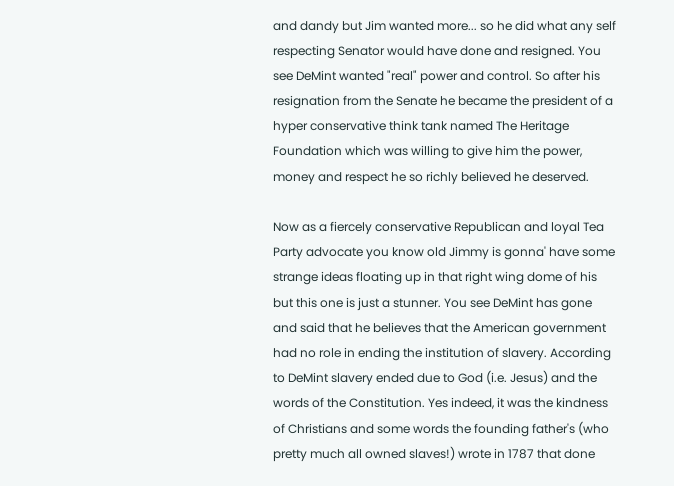and dandy but Jim wanted more... so he did what any self respecting Senator would have done and resigned. You see DeMint wanted "real" power and control. So after his resignation from the Senate he became the president of a hyper conservative think tank named The Heritage Foundation which was willing to give him the power, money and respect he so richly believed he deserved.

Now as a fiercely conservative Republican and loyal Tea Party advocate you know old Jimmy is gonna' have some strange ideas floating up in that right wing dome of his but this one is just a stunner. You see DeMint has gone and said that he believes that the American government had no role in ending the institution of slavery. According to DeMint slavery ended due to God (i.e. Jesus) and the words of the Constitution. Yes indeed, it was the kindness of Christians and some words the founding father's (who pretty much all owned slaves!) wrote in 1787 that done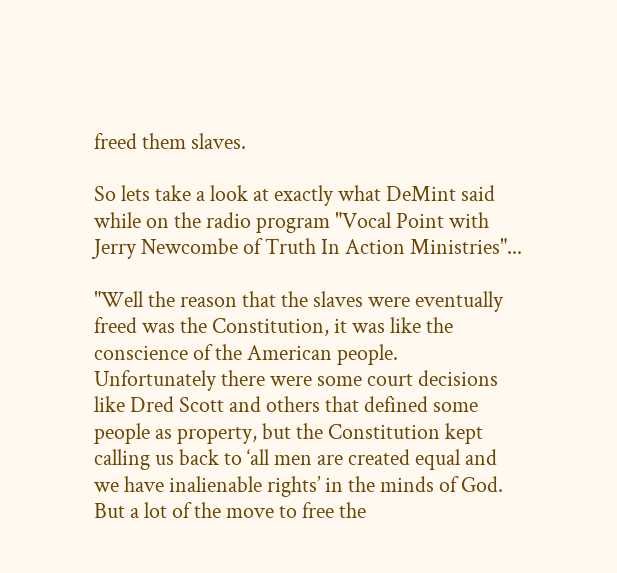freed them slaves.

So lets take a look at exactly what DeMint said while on the radio program "Vocal Point with Jerry Newcombe of Truth In Action Ministries"...

"Well the reason that the slaves were eventually freed was the Constitution, it was like the conscience of the American people. Unfortunately there were some court decisions like Dred Scott and others that defined some people as property, but the Constitution kept calling us back to ‘all men are created equal and we have inalienable rights’ in the minds of God. But a lot of the move to free the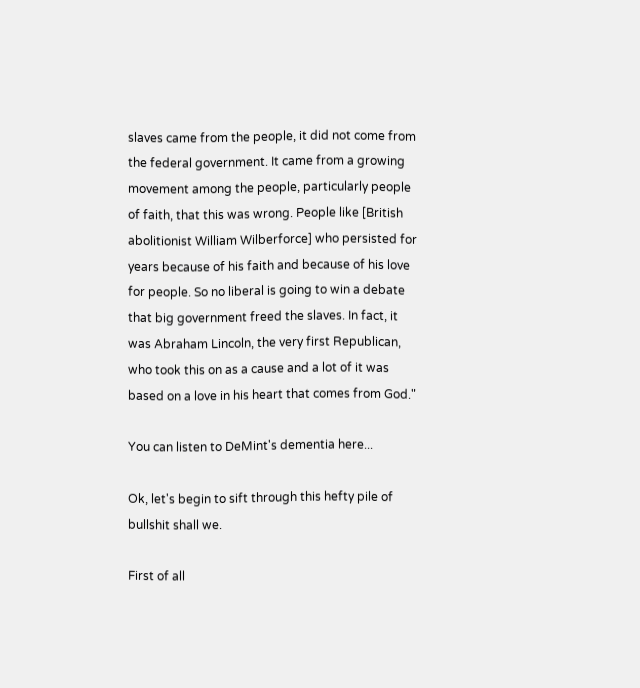slaves came from the people, it did not come from the federal government. It came from a growing movement among the people, particularly people of faith, that this was wrong. People like [British abolitionist William Wilberforce] who persisted for years because of his faith and because of his love for people. So no liberal is going to win a debate that big government freed the slaves. In fact, it was Abraham Lincoln, the very first Republican, who took this on as a cause and a lot of it was based on a love in his heart that comes from God."

You can listen to DeMint's dementia here...

Ok, let's begin to sift through this hefty pile of bullshit shall we.

First of all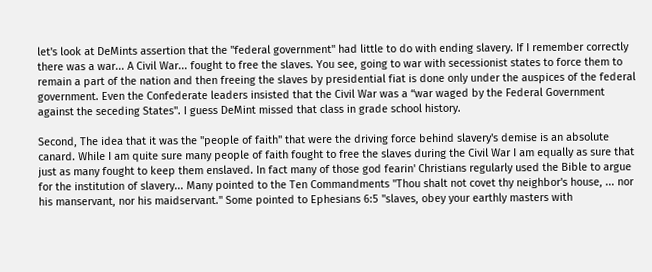let's look at DeMints assertion that the "federal government" had little to do with ending slavery. If I remember correctly there was a war... A Civil War... fought to free the slaves. You see, going to war with secessionist states to force them to remain a part of the nation and then freeing the slaves by presidential fiat is done only under the auspices of the federal government. Even the Confederate leaders insisted that the Civil War was a “war waged by the Federal Government against the seceding States". I guess DeMint missed that class in grade school history.

Second, The idea that it was the "people of faith" that were the driving force behind slavery's demise is an absolute canard. While I am quite sure many people of faith fought to free the slaves during the Civil War I am equally as sure that just as many fought to keep them enslaved. In fact many of those god fearin' Christians regularly used the Bible to argue for the institution of slavery... Many pointed to the Ten Commandments "Thou shalt not covet thy neighbor's house, ... nor his manservant, nor his maidservant." Some pointed to Ephesians 6:5 "slaves, obey your earthly masters with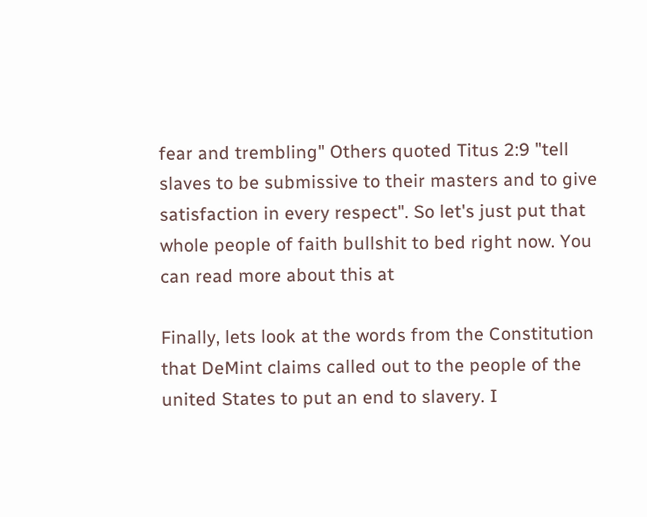fear and trembling" Others quoted Titus 2:9 "tell slaves to be submissive to their masters and to give satisfaction in every respect". So let's just put that whole people of faith bullshit to bed right now. You can read more about this at

Finally, lets look at the words from the Constitution that DeMint claims called out to the people of the united States to put an end to slavery. I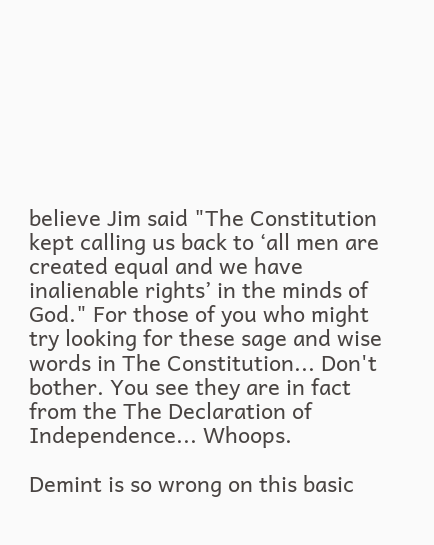believe Jim said "The Constitution kept calling us back to ‘all men are created equal and we have inalienable rights’ in the minds of God." For those of you who might try looking for these sage and wise words in The Constitution... Don't bother. You see they are in fact from the The Declaration of Independence... Whoops.

Demint is so wrong on this basic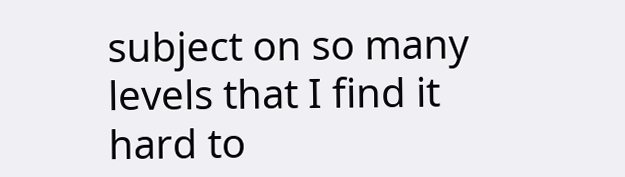subject on so many levels that I find it hard to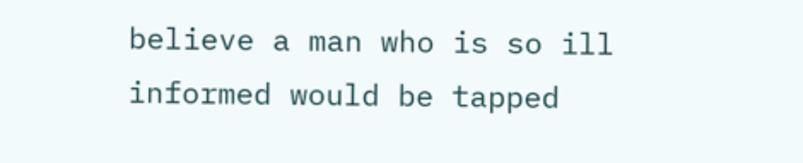believe a man who is so ill informed would be tapped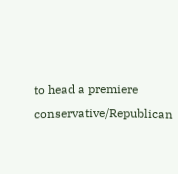to head a premiere conservative/Republican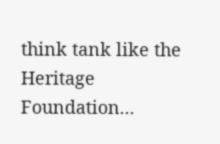think tank like the Heritage Foundation...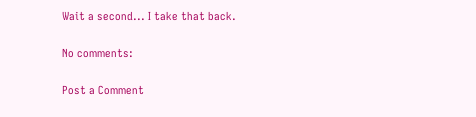Wait a second... I take that back.

No comments:

Post a Comment